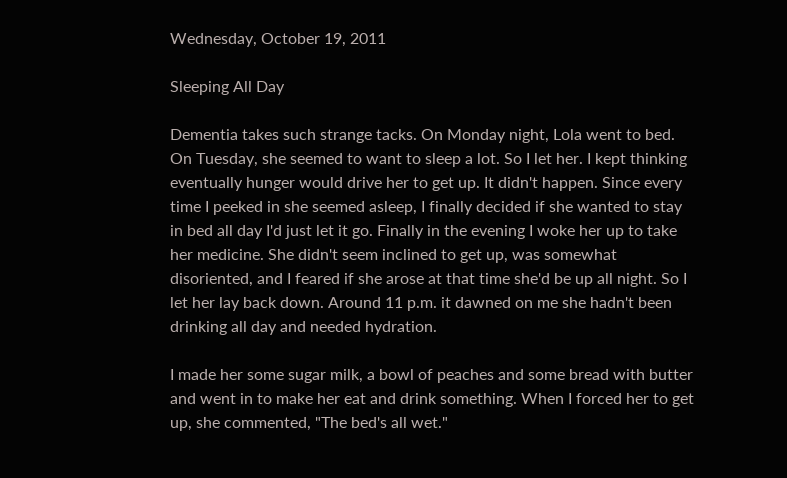Wednesday, October 19, 2011

Sleeping All Day

Dementia takes such strange tacks. On Monday night, Lola went to bed. On Tuesday, she seemed to want to sleep a lot. So I let her. I kept thinking eventually hunger would drive her to get up. It didn't happen. Since every time I peeked in she seemed asleep, I finally decided if she wanted to stay in bed all day I'd just let it go. Finally in the evening I woke her up to take her medicine. She didn't seem inclined to get up, was somewhat disoriented, and I feared if she arose at that time she'd be up all night. So I let her lay back down. Around 11 p.m. it dawned on me she hadn't been drinking all day and needed hydration.

I made her some sugar milk, a bowl of peaches and some bread with butter and went in to make her eat and drink something. When I forced her to get up, she commented, "The bed's all wet."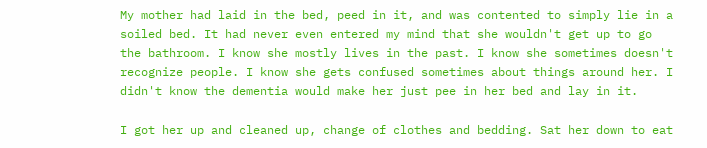My mother had laid in the bed, peed in it, and was contented to simply lie in a soiled bed. It had never even entered my mind that she wouldn't get up to go the bathroom. I know she mostly lives in the past. I know she sometimes doesn't recognize people. I know she gets confused sometimes about things around her. I didn't know the dementia would make her just pee in her bed and lay in it.

I got her up and cleaned up, change of clothes and bedding. Sat her down to eat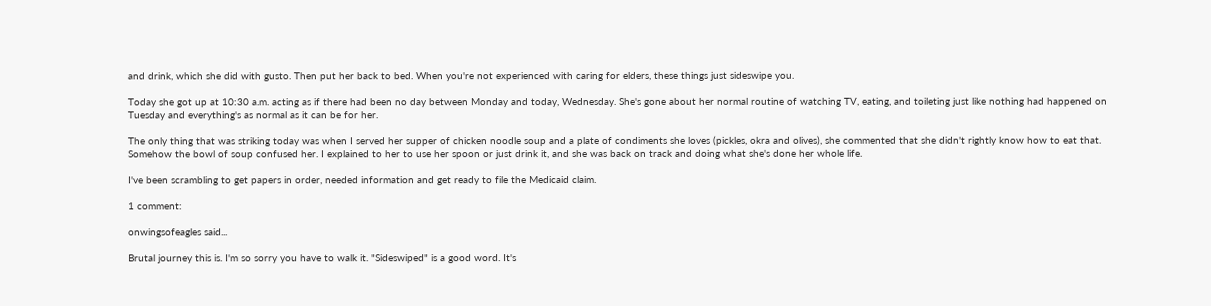and drink, which she did with gusto. Then put her back to bed. When you're not experienced with caring for elders, these things just sideswipe you.

Today she got up at 10:30 a.m. acting as if there had been no day between Monday and today, Wednesday. She's gone about her normal routine of watching TV, eating, and toileting just like nothing had happened on Tuesday and everything's as normal as it can be for her.

The only thing that was striking today was when I served her supper of chicken noodle soup and a plate of condiments she loves (pickles, okra and olives), she commented that she didn't rightly know how to eat that. Somehow the bowl of soup confused her. I explained to her to use her spoon or just drink it, and she was back on track and doing what she's done her whole life.

I've been scrambling to get papers in order, needed information and get ready to file the Medicaid claim.

1 comment:

onwingsofeagles said...

Brutal journey this is. I'm so sorry you have to walk it. "Sideswiped" is a good word. It's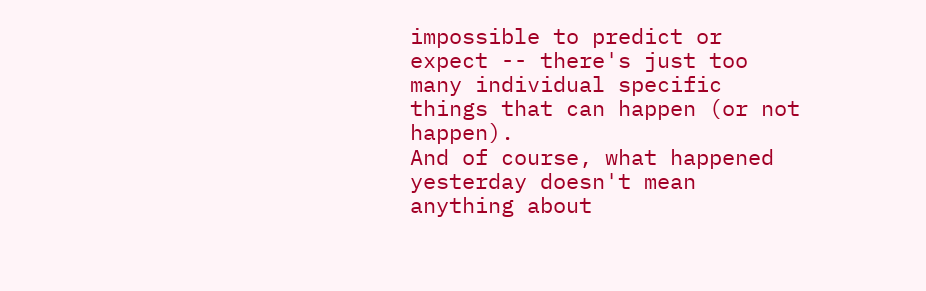impossible to predict or expect -- there's just too many individual specific things that can happen (or not happen).
And of course, what happened yesterday doesn't mean anything about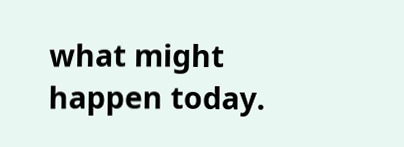what might happen today.